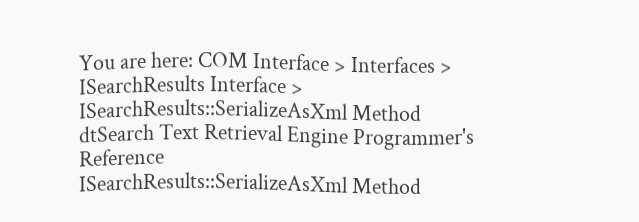You are here: COM Interface > Interfaces > ISearchResults Interface > ISearchResults::SerializeAsXml Method
dtSearch Text Retrieval Engine Programmer's Reference
ISearchResults::SerializeAsXml Method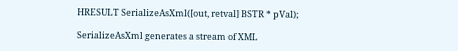HRESULT SerializeAsXml([out, retval] BSTR * pVal);

SerializeAsXml generates a stream of XML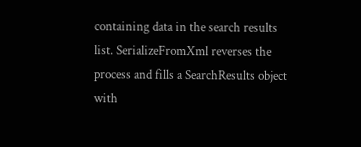containing data in the search results list. SerializeFromXml reverses the process and fills a SearchResults object with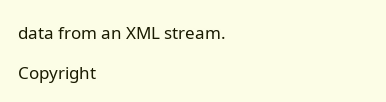data from an XML stream.

Copyright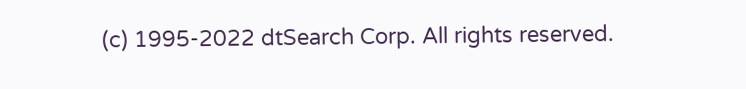(c) 1995-2022 dtSearch Corp. All rights reserved.